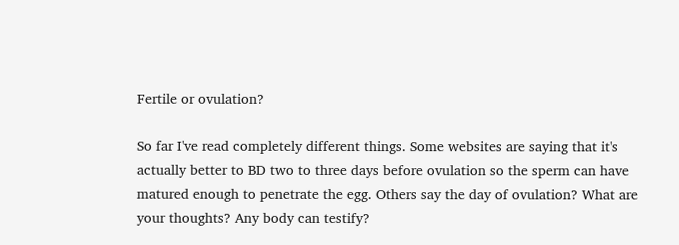Fertile or ovulation?

So far I've read completely different things. Some websites are saying that it's actually better to BD two to three days before ovulation so the sperm can have matured enough to penetrate the egg. Others say the day of ovulation? What are your thoughts? Any body can testify?